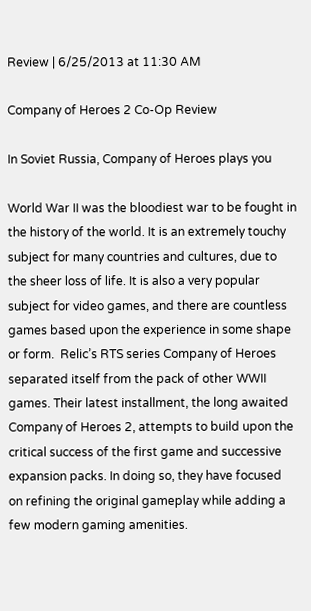Review | 6/25/2013 at 11:30 AM

Company of Heroes 2 Co-Op Review

In Soviet Russia, Company of Heroes plays you

World War II was the bloodiest war to be fought in the history of the world. It is an extremely touchy subject for many countries and cultures, due to the sheer loss of life. It is also a very popular subject for video games, and there are countless games based upon the experience in some shape or form.  Relic’s RTS series Company of Heroes separated itself from the pack of other WWII games. Their latest installment, the long awaited Company of Heroes 2, attempts to build upon the critical success of the first game and successive expansion packs. In doing so, they have focused on refining the original gameplay while adding a few modern gaming amenities.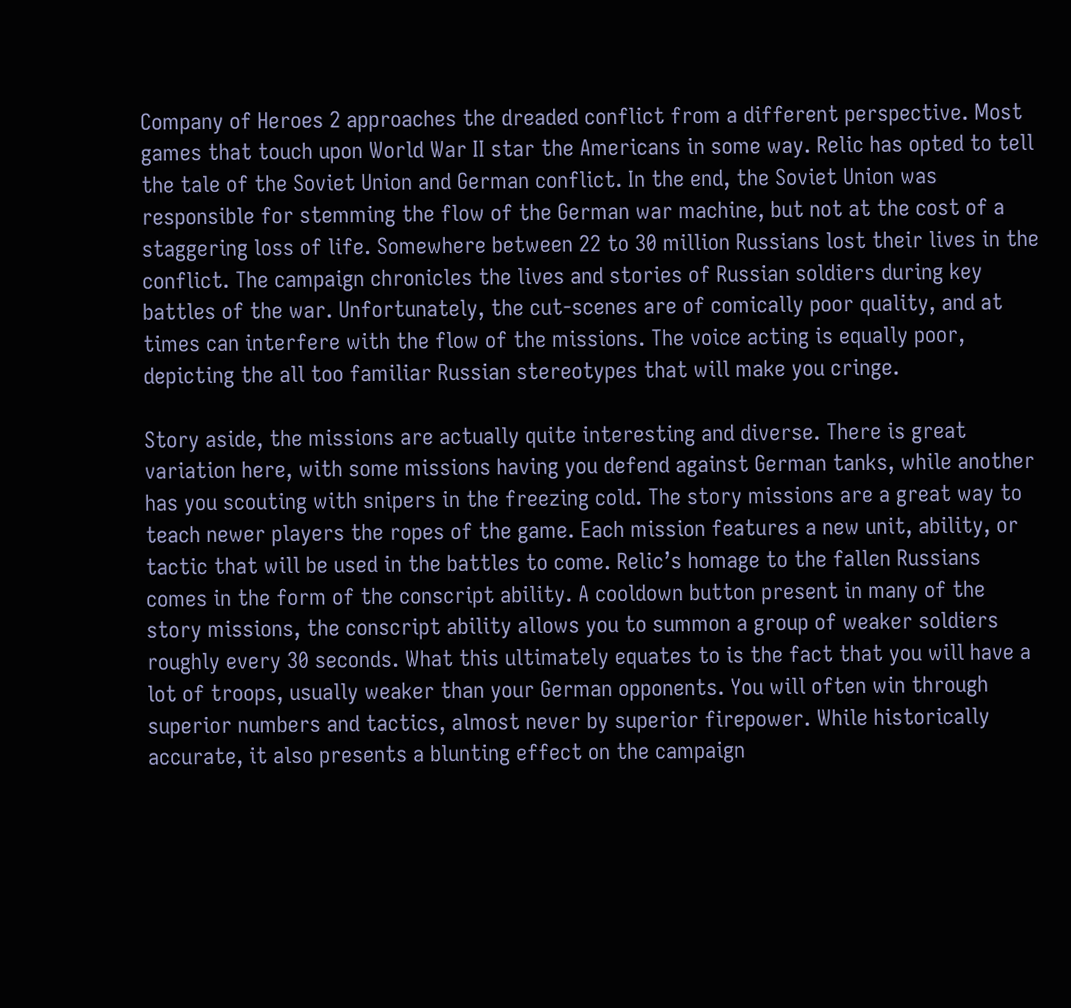Company of Heroes 2 approaches the dreaded conflict from a different perspective. Most games that touch upon World War II star the Americans in some way. Relic has opted to tell the tale of the Soviet Union and German conflict. In the end, the Soviet Union was responsible for stemming the flow of the German war machine, but not at the cost of a staggering loss of life. Somewhere between 22 to 30 million Russians lost their lives in the conflict. The campaign chronicles the lives and stories of Russian soldiers during key battles of the war. Unfortunately, the cut-scenes are of comically poor quality, and at times can interfere with the flow of the missions. The voice acting is equally poor, depicting the all too familiar Russian stereotypes that will make you cringe.

Story aside, the missions are actually quite interesting and diverse. There is great variation here, with some missions having you defend against German tanks, while another has you scouting with snipers in the freezing cold. The story missions are a great way to teach newer players the ropes of the game. Each mission features a new unit, ability, or tactic that will be used in the battles to come. Relic’s homage to the fallen Russians comes in the form of the conscript ability. A cooldown button present in many of the story missions, the conscript ability allows you to summon a group of weaker soldiers roughly every 30 seconds. What this ultimately equates to is the fact that you will have a lot of troops, usually weaker than your German opponents. You will often win through superior numbers and tactics, almost never by superior firepower. While historically accurate, it also presents a blunting effect on the campaign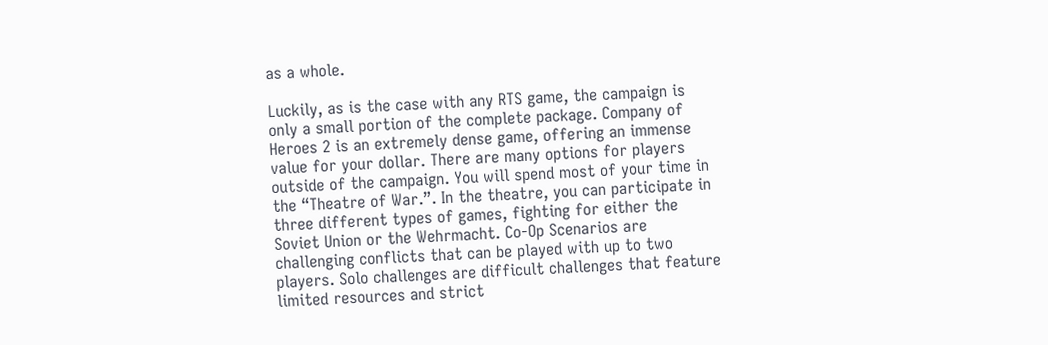as a whole.

Luckily, as is the case with any RTS game, the campaign is only a small portion of the complete package. Company of Heroes 2 is an extremely dense game, offering an immense value for your dollar. There are many options for players outside of the campaign. You will spend most of your time in the “Theatre of War.”. In the theatre, you can participate in three different types of games, fighting for either the Soviet Union or the Wehrmacht. Co-Op Scenarios are challenging conflicts that can be played with up to two players. Solo challenges are difficult challenges that feature limited resources and strict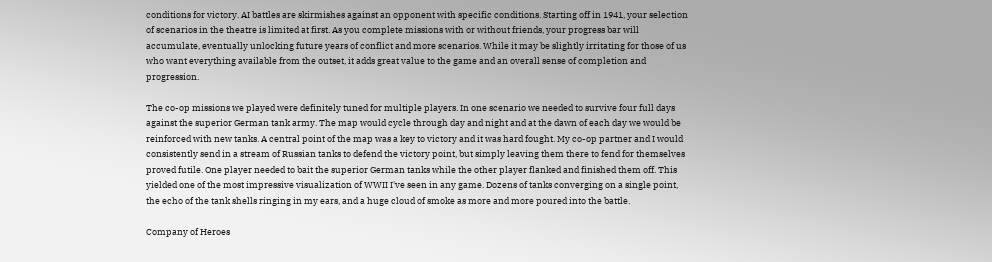conditions for victory. AI battles are skirmishes against an opponent with specific conditions. Starting off in 1941, your selection of scenarios in the theatre is limited at first. As you complete missions with or without friends, your progress bar will accumulate, eventually unlocking future years of conflict and more scenarios. While it may be slightly irritating for those of us who want everything available from the outset, it adds great value to the game and an overall sense of completion and progression.

The co-op missions we played were definitely tuned for multiple players. In one scenario we needed to survive four full days against the superior German tank army. The map would cycle through day and night and at the dawn of each day we would be reinforced with new tanks. A central point of the map was a key to victory and it was hard fought. My co-op partner and I would consistently send in a stream of Russian tanks to defend the victory point, but simply leaving them there to fend for themselves proved futile. One player needed to bait the superior German tanks while the other player flanked and finished them off. This yielded one of the most impressive visualization of WWII I've seen in any game. Dozens of tanks converging on a single point, the echo of the tank shells ringing in my ears, and a huge cloud of smoke as more and more poured into the battle.

Company of Heroes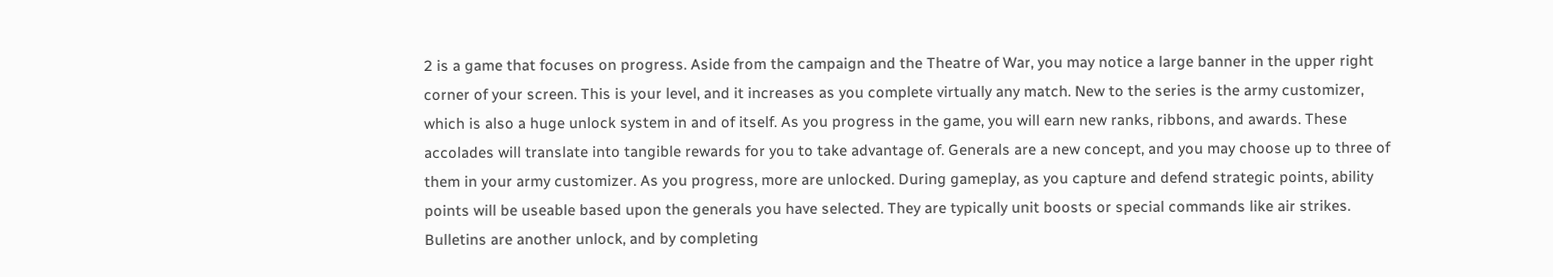2 is a game that focuses on progress. Aside from the campaign and the Theatre of War, you may notice a large banner in the upper right corner of your screen. This is your level, and it increases as you complete virtually any match. New to the series is the army customizer, which is also a huge unlock system in and of itself. As you progress in the game, you will earn new ranks, ribbons, and awards. These accolades will translate into tangible rewards for you to take advantage of. Generals are a new concept, and you may choose up to three of them in your army customizer. As you progress, more are unlocked. During gameplay, as you capture and defend strategic points, ability points will be useable based upon the generals you have selected. They are typically unit boosts or special commands like air strikes. Bulletins are another unlock, and by completing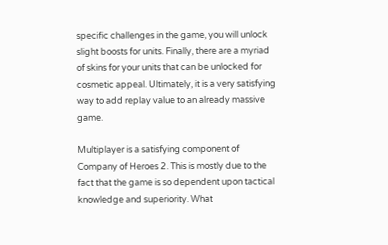specific challenges in the game, you will unlock slight boosts for units. Finally, there are a myriad of skins for your units that can be unlocked for cosmetic appeal. Ultimately, it is a very satisfying way to add replay value to an already massive game.

Multiplayer is a satisfying component of Company of Heroes 2. This is mostly due to the fact that the game is so dependent upon tactical knowledge and superiority. What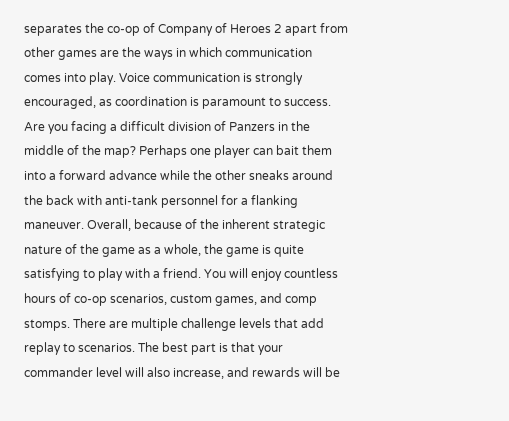separates the co-op of Company of Heroes 2 apart from other games are the ways in which communication comes into play. Voice communication is strongly encouraged, as coordination is paramount to success. Are you facing a difficult division of Panzers in the middle of the map? Perhaps one player can bait them into a forward advance while the other sneaks around the back with anti-tank personnel for a flanking maneuver. Overall, because of the inherent strategic nature of the game as a whole, the game is quite satisfying to play with a friend. You will enjoy countless hours of co-op scenarios, custom games, and comp stomps. There are multiple challenge levels that add replay to scenarios. The best part is that your commander level will also increase, and rewards will be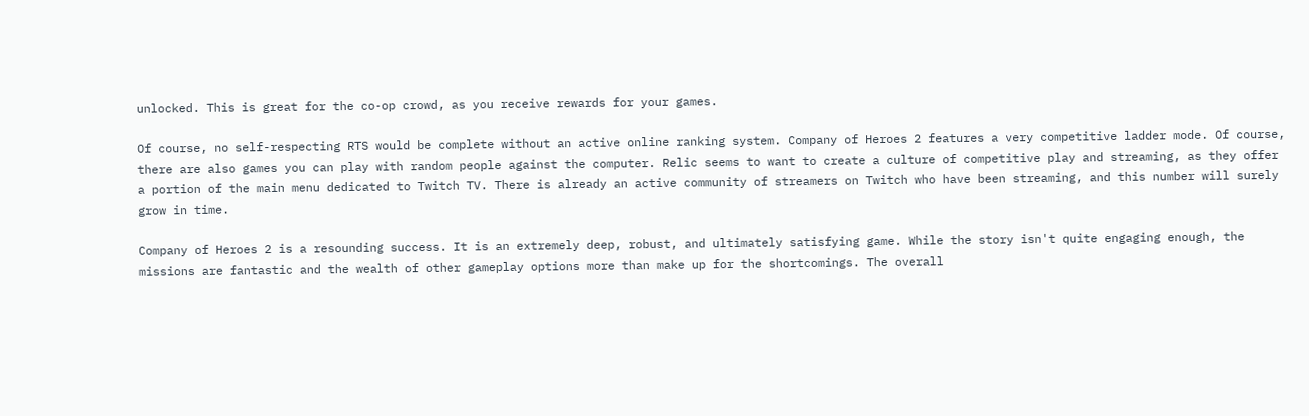unlocked. This is great for the co-op crowd, as you receive rewards for your games.

Of course, no self-respecting RTS would be complete without an active online ranking system. Company of Heroes 2 features a very competitive ladder mode. Of course, there are also games you can play with random people against the computer. Relic seems to want to create a culture of competitive play and streaming, as they offer a portion of the main menu dedicated to Twitch TV. There is already an active community of streamers on Twitch who have been streaming, and this number will surely grow in time.

Company of Heroes 2 is a resounding success. It is an extremely deep, robust, and ultimately satisfying game. While the story isn't quite engaging enough, the missions are fantastic and the wealth of other gameplay options more than make up for the shortcomings. The overall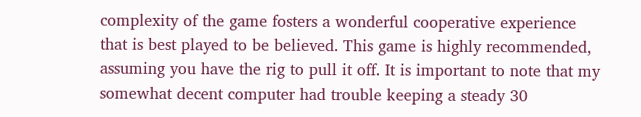complexity of the game fosters a wonderful cooperative experience that is best played to be believed. This game is highly recommended, assuming you have the rig to pull it off. It is important to note that my somewhat decent computer had trouble keeping a steady 30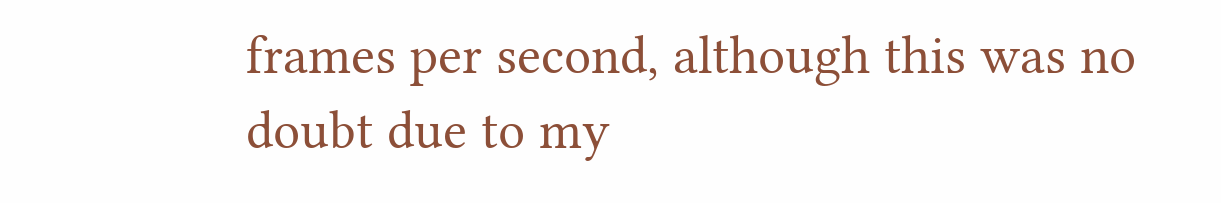frames per second, although this was no doubt due to my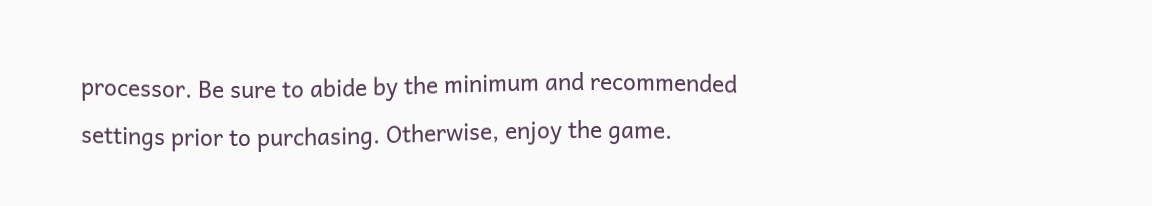processor. Be sure to abide by the minimum and recommended settings prior to purchasing. Otherwise, enjoy the game.